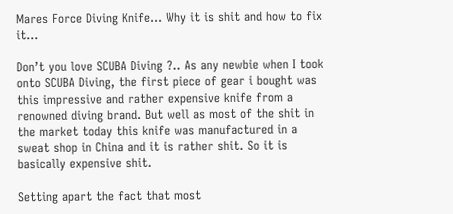Mares Force Diving Knife… Why it is shit and how to fix it…

Don’t you love SCUBA Diving ?.. As any newbie when I took onto SCUBA Diving, the first piece of gear i bought was this impressive and rather expensive knife from a renowned diving brand. But well as most of the shit in the market today this knife was manufactured in a sweat shop in China and it is rather shit. So it is basically expensive shit.

Setting apart the fact that most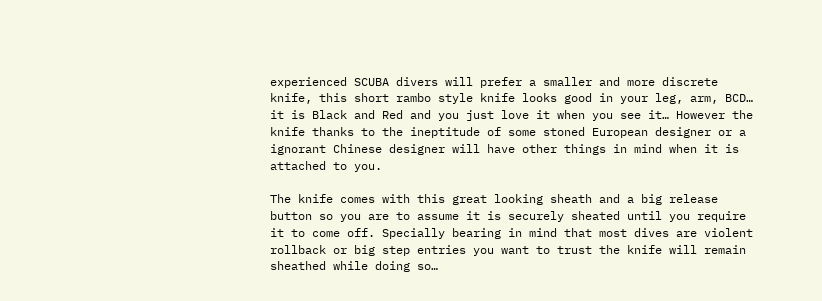experienced SCUBA divers will prefer a smaller and more discrete knife, this short rambo style knife looks good in your leg, arm, BCD… it is Black and Red and you just love it when you see it… However the knife thanks to the ineptitude of some stoned European designer or a ignorant Chinese designer will have other things in mind when it is attached to you.

The knife comes with this great looking sheath and a big release button so you are to assume it is securely sheated until you require it to come off. Specially bearing in mind that most dives are violent rollback or big step entries you want to trust the knife will remain sheathed while doing so…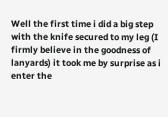Well the first time i did a big step with the knife secured to my leg (I firmly believe in the goodness of lanyards) it took me by surprise as i enter the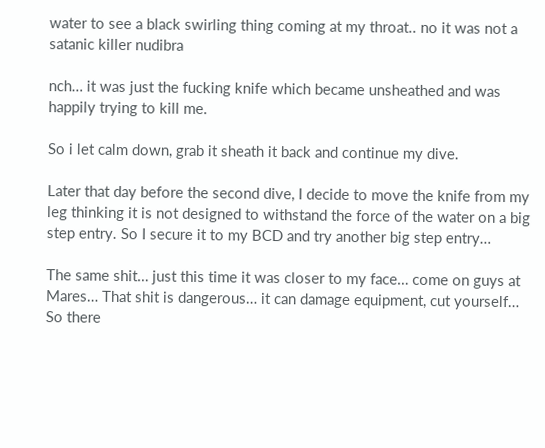water to see a black swirling thing coming at my throat.. no it was not a satanic killer nudibra

nch… it was just the fucking knife which became unsheathed and was happily trying to kill me.

So i let calm down, grab it sheath it back and continue my dive.

Later that day before the second dive, I decide to move the knife from my leg thinking it is not designed to withstand the force of the water on a big step entry. So I secure it to my BCD and try another big step entry…

The same shit… just this time it was closer to my face… come on guys at Mares… That shit is dangerous… it can damage equipment, cut yourself… So there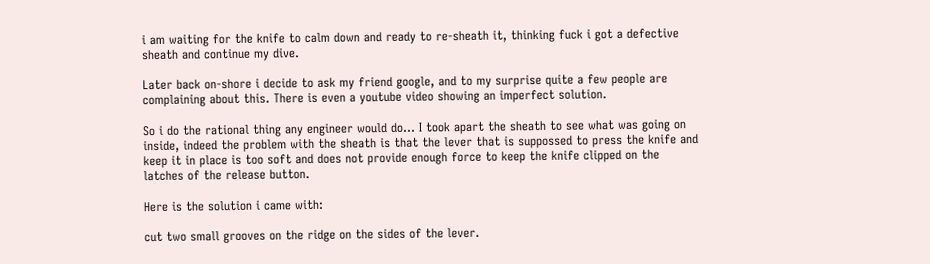i am waiting for the knife to calm down and ready to re-sheath it, thinking fuck i got a defective sheath and continue my dive.

Later back on-shore i decide to ask my friend google, and to my surprise quite a few people are complaining about this. There is even a youtube video showing an imperfect solution.

So i do the rational thing any engineer would do… I took apart the sheath to see what was going on inside, indeed the problem with the sheath is that the lever that is suppossed to press the knife and keep it in place is too soft and does not provide enough force to keep the knife clipped on the latches of the release button.

Here is the solution i came with:

cut two small grooves on the ridge on the sides of the lever.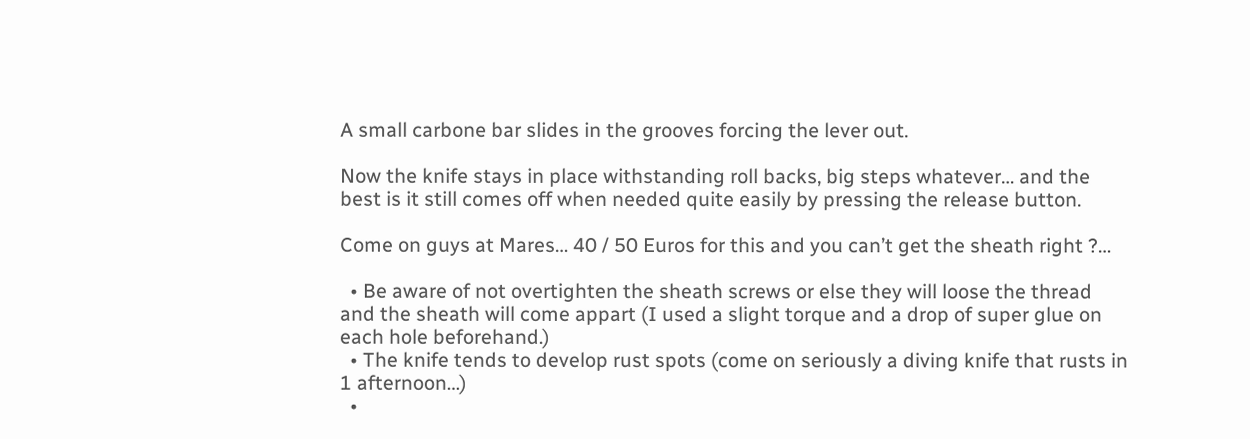A small carbone bar slides in the grooves forcing the lever out.

Now the knife stays in place withstanding roll backs, big steps whatever… and the best is it still comes off when needed quite easily by pressing the release button.

Come on guys at Mares… 40 / 50 Euros for this and you can’t get the sheath right ?…

  • Be aware of not overtighten the sheath screws or else they will loose the thread and the sheath will come appart (I used a slight torque and a drop of super glue on each hole beforehand.)
  • The knife tends to develop rust spots (come on seriously a diving knife that rusts in 1 afternoon…)
  •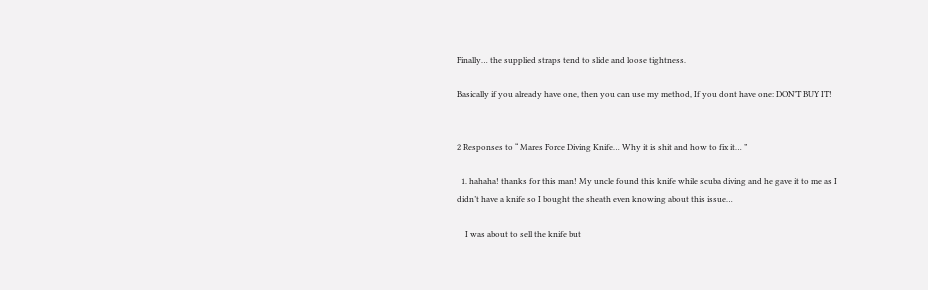Finally… the supplied straps tend to slide and loose tightness.

Basically if you already have one, then you can use my method, If you dont have one: DON’T BUY IT!


2 Responses to “ Mares Force Diving Knife… Why it is shit and how to fix it… ”

  1. hahaha! thanks for this man! My uncle found this knife while scuba diving and he gave it to me as I didn’t have a knife so I bought the sheath even knowing about this issue…

    I was about to sell the knife but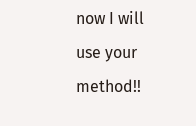now I will use your method!!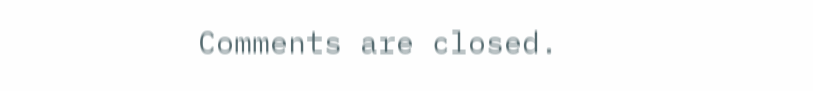Comments are closed.